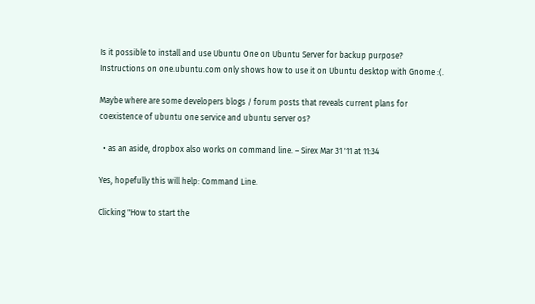Is it possible to install and use Ubuntu One on Ubuntu Server for backup purpose? Instructions on one.ubuntu.com only shows how to use it on Ubuntu desktop with Gnome :(.

Maybe where are some developers blogs / forum posts that reveals current plans for coexistence of ubuntu one service and ubuntu server os?

  • as an aside, dropbox also works on command line. – Sirex Mar 31 '11 at 11:34

Yes, hopefully this will help: Command Line.

Clicking "How to start the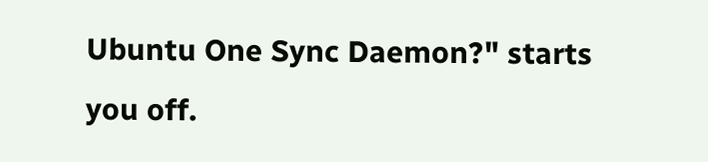Ubuntu One Sync Daemon?" starts you off.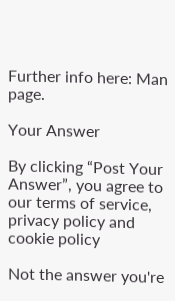Further info here: Man page.

Your Answer

By clicking “Post Your Answer”, you agree to our terms of service, privacy policy and cookie policy

Not the answer you're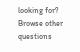looking for? Browse other questions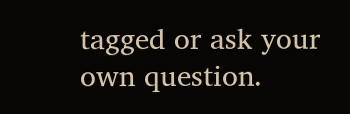tagged or ask your own question.